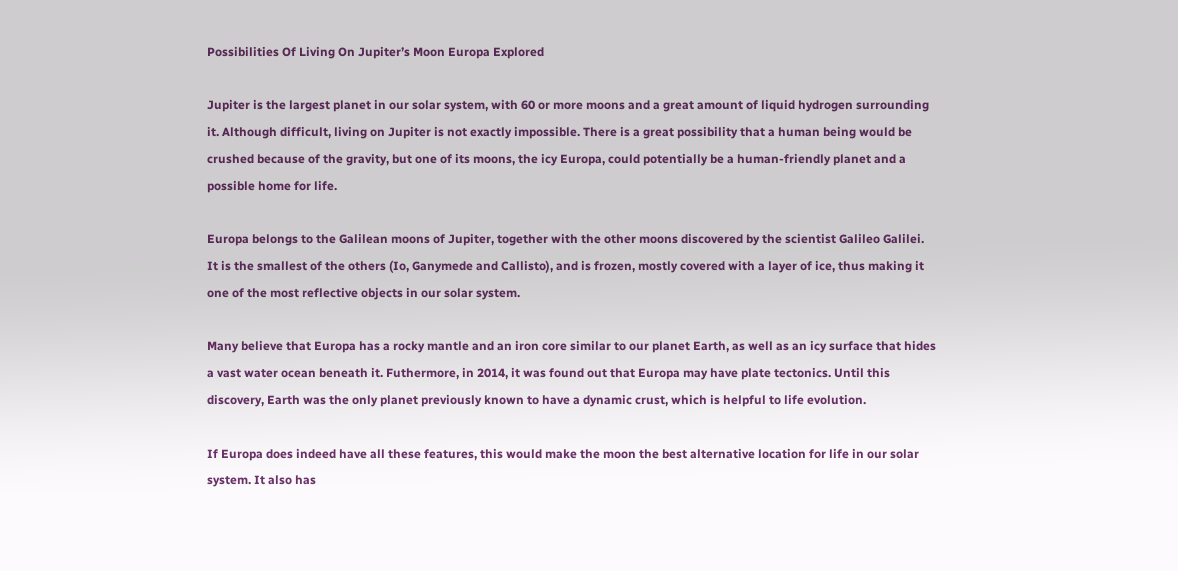Possibilities Of Living On Jupiter’s Moon Europa Explored

Jupiter is the largest planet in our solar system, with 60 or more moons and a great amount of liquid hydrogen surrounding it. Although difficult, living on Jupiter is not exactly impossible. There is a great possibility that a human being would be crushed because of the gravity, but one of its moons, the icy Europa, could potentially be a human-friendly planet and a possible home for life.

Europa belongs to the Galilean moons of Jupiter, together with the other moons discovered by the scientist Galileo Galilei. It is the smallest of the others (Io, Ganymede and Callisto), and is frozen, mostly covered with a layer of ice, thus making it one of the most reflective objects in our solar system.

Many believe that Europa has a rocky mantle and an iron core similar to our planet Earth, as well as an icy surface that hides a vast water ocean beneath it. Futhermore, in 2014, it was found out that Europa may have plate tectonics. Until this discovery, Earth was the only planet previously known to have a dynamic crust, which is helpful to life evolution.

If Europa does indeed have all these features, this would make the moon the best alternative location for life in our solar system. It also has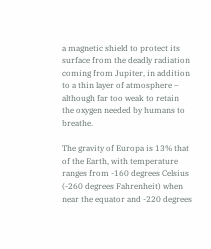a magnetic shield to protect its surface from the deadly radiation coming from Jupiter, in addition to a thin layer of atmosphere – although far too weak to retain the oxygen needed by humans to breathe.

The gravity of Europa is 13% that of the Earth, with temperature ranges from -160 degrees Celsius (-260 degrees Fahrenheit) when near the equator and -220 degrees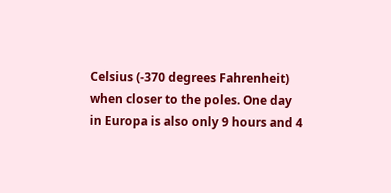Celsius (-370 degrees Fahrenheit) when closer to the poles. One day in Europa is also only 9 hours and 4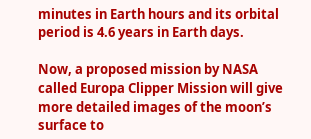minutes in Earth hours and its orbital period is 4.6 years in Earth days.

Now, a proposed mission by NASA called Europa Clipper Mission will give more detailed images of the moon’s surface to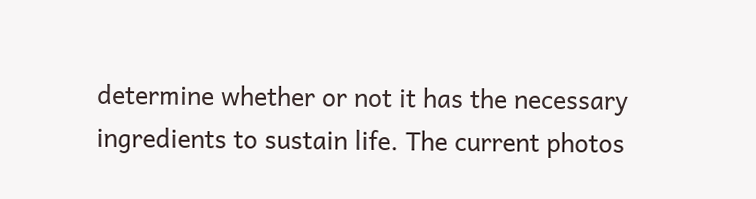determine whether or not it has the necessary ingredients to sustain life. The current photos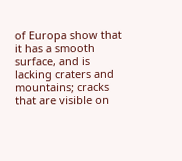of Europa show that it has a smooth surface, and is lacking craters and mountains; cracks that are visible on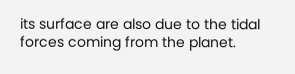its surface are also due to the tidal forces coming from the planet.